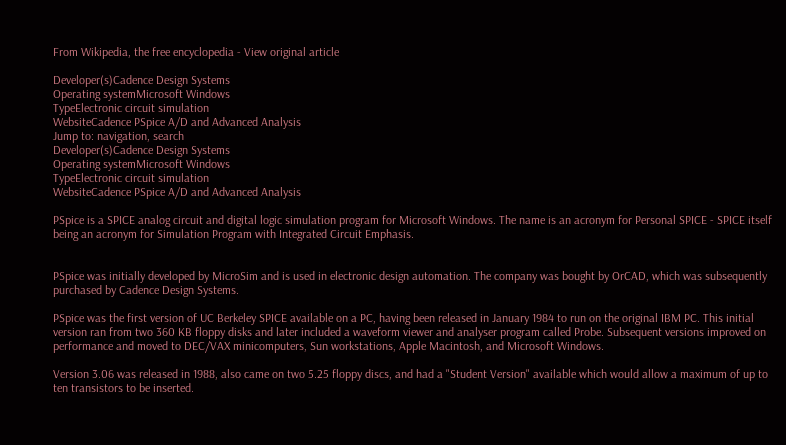From Wikipedia, the free encyclopedia - View original article

Developer(s)Cadence Design Systems
Operating systemMicrosoft Windows
TypeElectronic circuit simulation
WebsiteCadence PSpice A/D and Advanced Analysis
Jump to: navigation, search
Developer(s)Cadence Design Systems
Operating systemMicrosoft Windows
TypeElectronic circuit simulation
WebsiteCadence PSpice A/D and Advanced Analysis

PSpice is a SPICE analog circuit and digital logic simulation program for Microsoft Windows. The name is an acronym for Personal SPICE - SPICE itself being an acronym for Simulation Program with Integrated Circuit Emphasis.


PSpice was initially developed by MicroSim and is used in electronic design automation. The company was bought by OrCAD, which was subsequently purchased by Cadence Design Systems.

PSpice was the first version of UC Berkeley SPICE available on a PC, having been released in January 1984 to run on the original IBM PC. This initial version ran from two 360 KB floppy disks and later included a waveform viewer and analyser program called Probe. Subsequent versions improved on performance and moved to DEC/VAX minicomputers, Sun workstations, Apple Macintosh, and Microsoft Windows.

Version 3.06 was released in 1988, also came on two 5.25 floppy discs, and had a "Student Version" available which would allow a maximum of up to ten transistors to be inserted.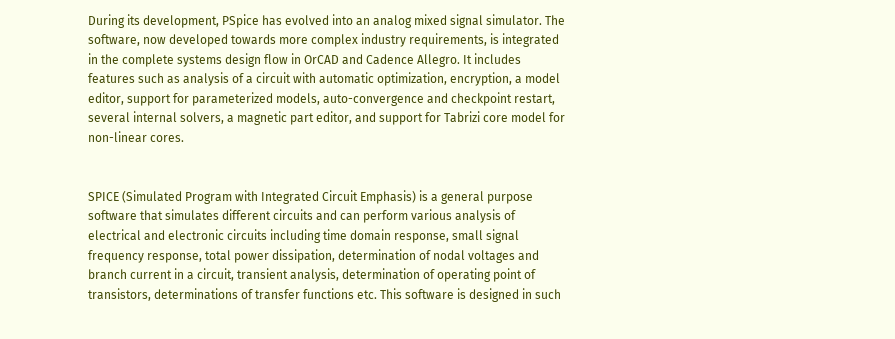During its development, PSpice has evolved into an analog mixed signal simulator. The software, now developed towards more complex industry requirements, is integrated in the complete systems design flow in OrCAD and Cadence Allegro. It includes features such as analysis of a circuit with automatic optimization, encryption, a model editor, support for parameterized models, auto-convergence and checkpoint restart, several internal solvers, a magnetic part editor, and support for Tabrizi core model for non-linear cores.


SPICE (Simulated Program with Integrated Circuit Emphasis) is a general purpose software that simulates different circuits and can perform various analysis of electrical and electronic circuits including time domain response, small signal frequency response, total power dissipation, determination of nodal voltages and branch current in a circuit, transient analysis, determination of operating point of transistors, determinations of transfer functions etc. This software is designed in such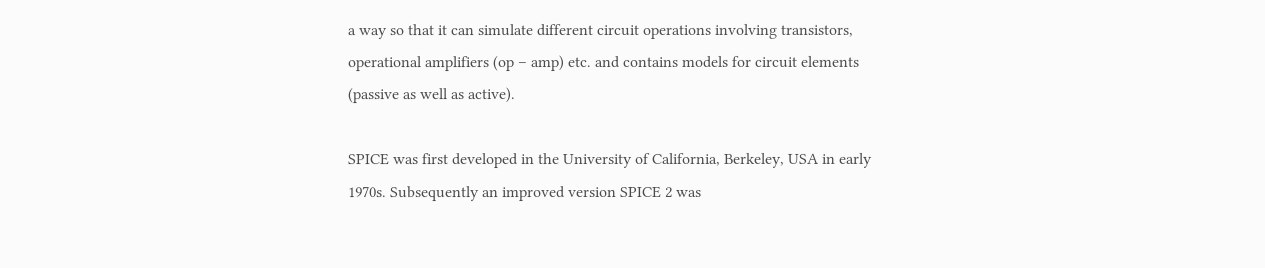a way so that it can simulate different circuit operations involving transistors, operational amplifiers (op – amp) etc. and contains models for circuit elements (passive as well as active).

SPICE was first developed in the University of California, Berkeley, USA in early 1970s. Subsequently an improved version SPICE 2 was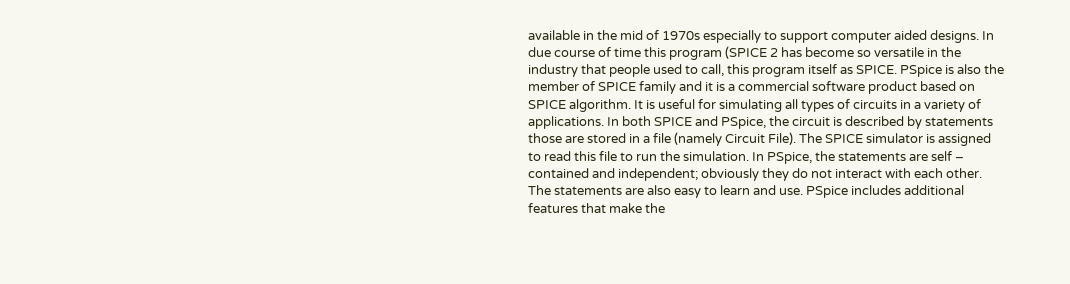available in the mid of 1970s especially to support computer aided designs. In due course of time this program (SPICE 2 has become so versatile in the industry that people used to call, this program itself as SPICE. PSpice is also the member of SPICE family and it is a commercial software product based on SPICE algorithm. It is useful for simulating all types of circuits in a variety of applications. In both SPICE and PSpice, the circuit is described by statements those are stored in a file (namely Circuit File). The SPICE simulator is assigned to read this file to run the simulation. In PSpice, the statements are self – contained and independent; obviously they do not interact with each other. The statements are also easy to learn and use. PSpice includes additional features that make the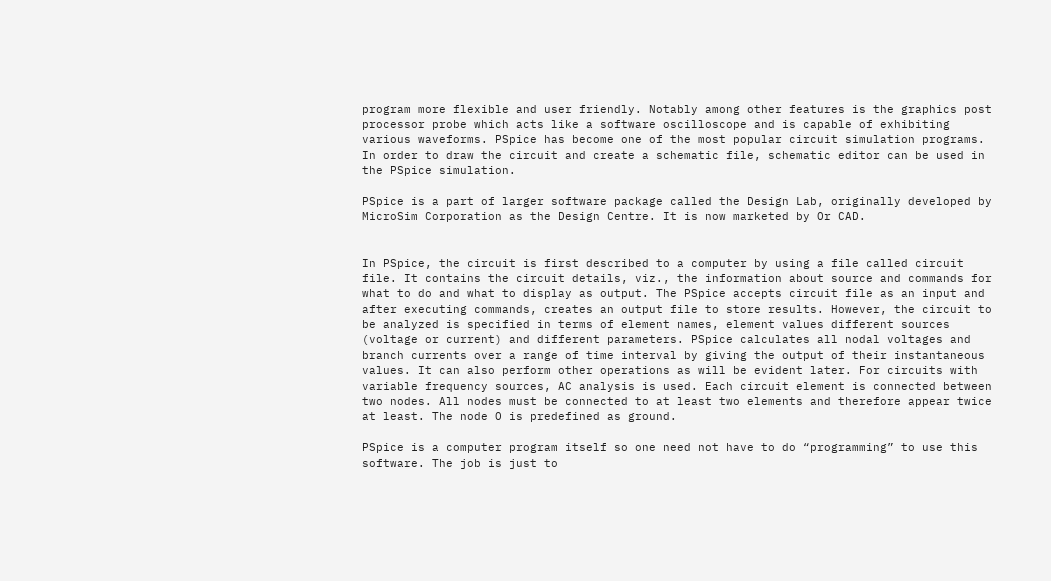program more flexible and user friendly. Notably among other features is the graphics post processor probe which acts like a software oscilloscope and is capable of exhibiting various waveforms. PSpice has become one of the most popular circuit simulation programs. In order to draw the circuit and create a schematic file, schematic editor can be used in the PSpice simulation.

PSpice is a part of larger software package called the Design Lab, originally developed by MicroSim Corporation as the Design Centre. It is now marketed by Or CAD.


In PSpice, the circuit is first described to a computer by using a file called circuit file. It contains the circuit details, viz., the information about source and commands for what to do and what to display as output. The PSpice accepts circuit file as an input and after executing commands, creates an output file to store results. However, the circuit to be analyzed is specified in terms of element names, element values different sources (voltage or current) and different parameters. PSpice calculates all nodal voltages and branch currents over a range of time interval by giving the output of their instantaneous values. It can also perform other operations as will be evident later. For circuits with variable frequency sources, AC analysis is used. Each circuit element is connected between two nodes. All nodes must be connected to at least two elements and therefore appear twice at least. The node O is predefined as ground.

PSpice is a computer program itself so one need not have to do “programming” to use this software. The job is just to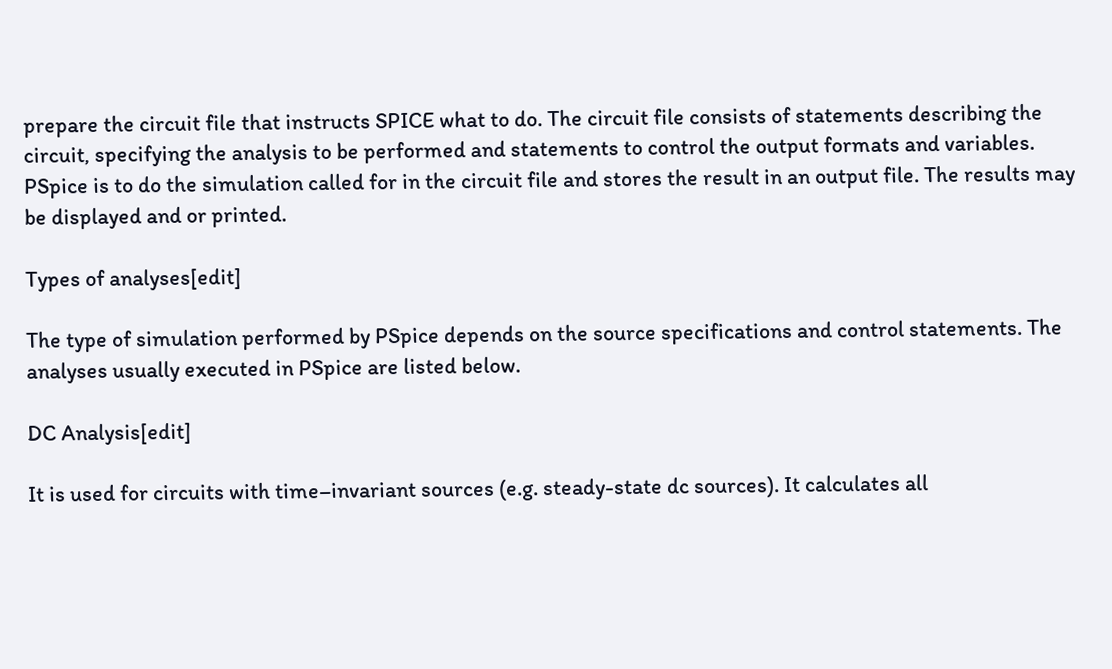prepare the circuit file that instructs SPICE what to do. The circuit file consists of statements describing the circuit, specifying the analysis to be performed and statements to control the output formats and variables. PSpice is to do the simulation called for in the circuit file and stores the result in an output file. The results may be displayed and or printed.

Types of analyses[edit]

The type of simulation performed by PSpice depends on the source specifications and control statements. The analyses usually executed in PSpice are listed below.

DC Analysis[edit]

It is used for circuits with time–invariant sources (e.g. steady-state dc sources). It calculates all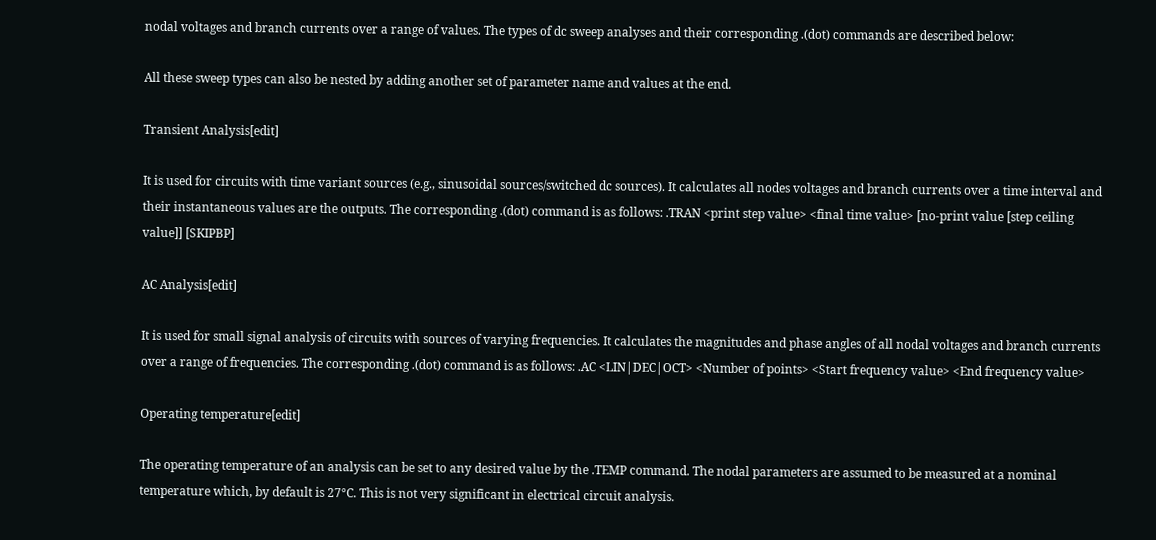nodal voltages and branch currents over a range of values. The types of dc sweep analyses and their corresponding .(dot) commands are described below:

All these sweep types can also be nested by adding another set of parameter name and values at the end.

Transient Analysis[edit]

It is used for circuits with time variant sources (e.g., sinusoidal sources/switched dc sources). It calculates all nodes voltages and branch currents over a time interval and their instantaneous values are the outputs. The corresponding .(dot) command is as follows: .TRAN <print step value> <final time value> [no-print value [step ceiling value]] [SKIPBP]

AC Analysis[edit]

It is used for small signal analysis of circuits with sources of varying frequencies. It calculates the magnitudes and phase angles of all nodal voltages and branch currents over a range of frequencies. The corresponding .(dot) command is as follows: .AC <LIN|DEC|OCT> <Number of points> <Start frequency value> <End frequency value>

Operating temperature[edit]

The operating temperature of an analysis can be set to any desired value by the .TEMP command. The nodal parameters are assumed to be measured at a nominal temperature which, by default is 27°C. This is not very significant in electrical circuit analysis.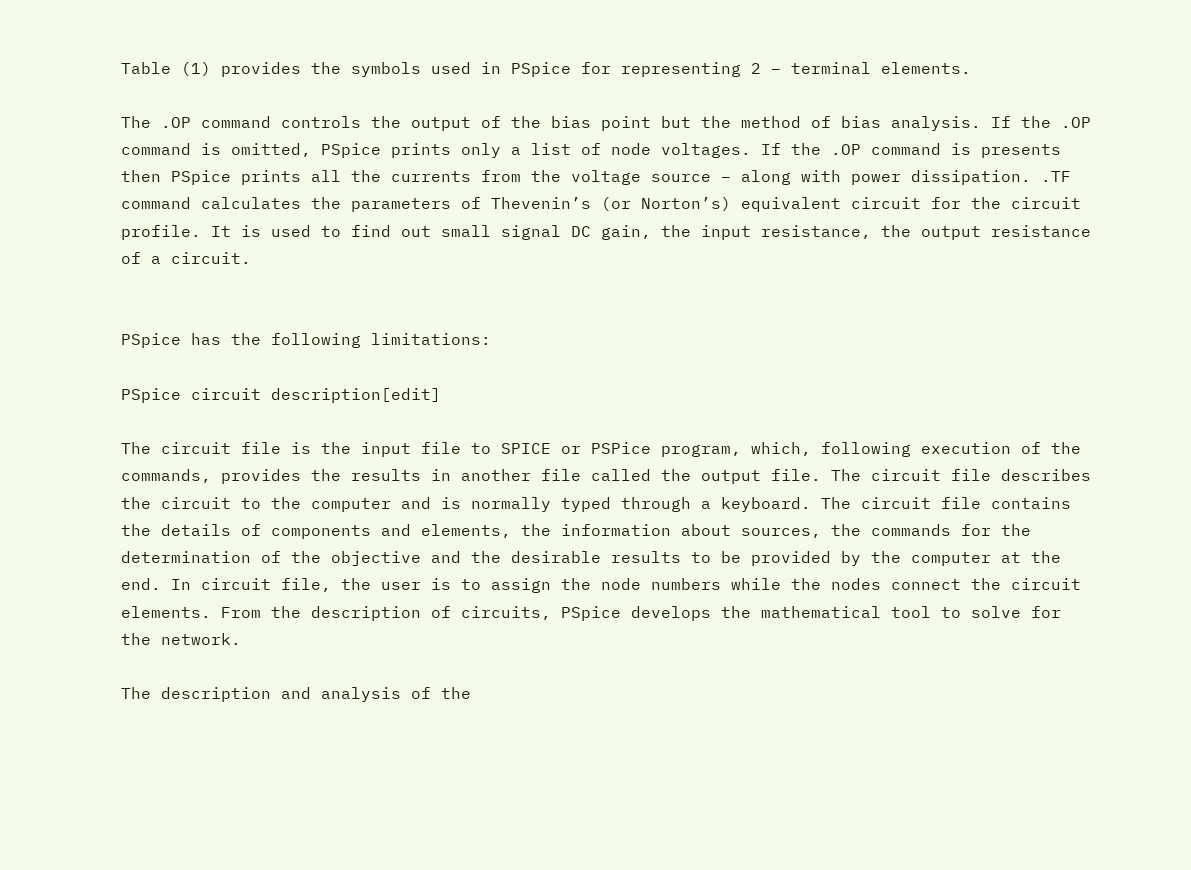Table (1) provides the symbols used in PSpice for representing 2 – terminal elements.

The .OP command controls the output of the bias point but the method of bias analysis. If the .OP command is omitted, PSpice prints only a list of node voltages. If the .OP command is presents then PSpice prints all the currents from the voltage source – along with power dissipation. .TF command calculates the parameters of Thevenin’s (or Norton’s) equivalent circuit for the circuit profile. It is used to find out small signal DC gain, the input resistance, the output resistance of a circuit.


PSpice has the following limitations:

PSpice circuit description[edit]

The circuit file is the input file to SPICE or PSPice program, which, following execution of the commands, provides the results in another file called the output file. The circuit file describes the circuit to the computer and is normally typed through a keyboard. The circuit file contains the details of components and elements, the information about sources, the commands for the determination of the objective and the desirable results to be provided by the computer at the end. In circuit file, the user is to assign the node numbers while the nodes connect the circuit elements. From the description of circuits, PSpice develops the mathematical tool to solve for the network.

The description and analysis of the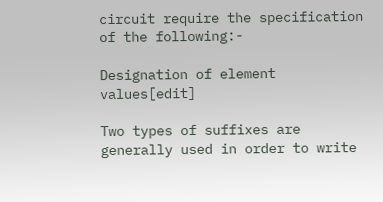circuit require the specification of the following:-

Designation of element values[edit]

Two types of suffixes are generally used in order to write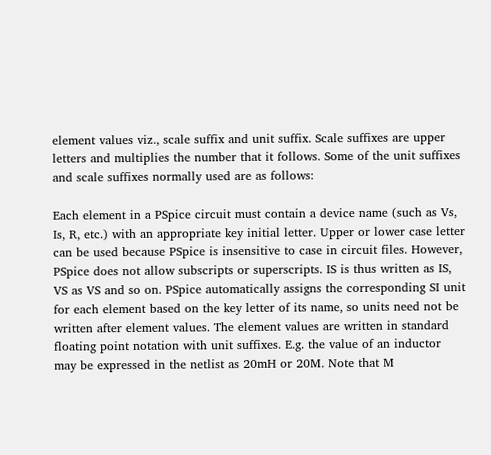element values viz., scale suffix and unit suffix. Scale suffixes are upper letters and multiplies the number that it follows. Some of the unit suffixes and scale suffixes normally used are as follows:

Each element in a PSpice circuit must contain a device name (such as Vs, Is, R, etc.) with an appropriate key initial letter. Upper or lower case letter can be used because PSpice is insensitive to case in circuit files. However, PSpice does not allow subscripts or superscripts. IS is thus written as IS, VS as VS and so on. PSpice automatically assigns the corresponding SI unit for each element based on the key letter of its name, so units need not be written after element values. The element values are written in standard floating point notation with unit suffixes. E.g. the value of an inductor may be expressed in the netlist as 20mH or 20M. Note that M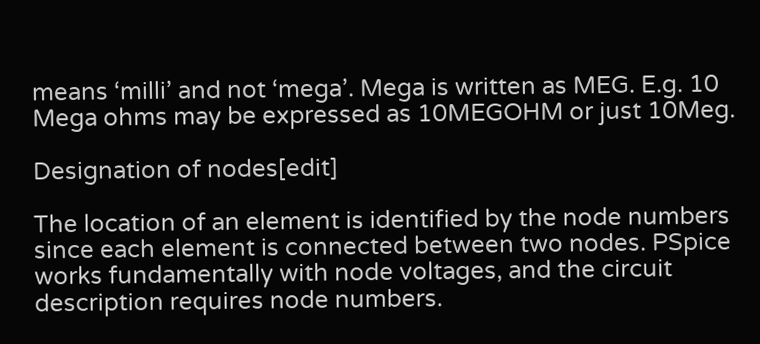means ‘milli’ and not ‘mega’. Mega is written as MEG. E.g. 10 Mega ohms may be expressed as 10MEGOHM or just 10Meg.

Designation of nodes[edit]

The location of an element is identified by the node numbers since each element is connected between two nodes. PSpice works fundamentally with node voltages, and the circuit description requires node numbers.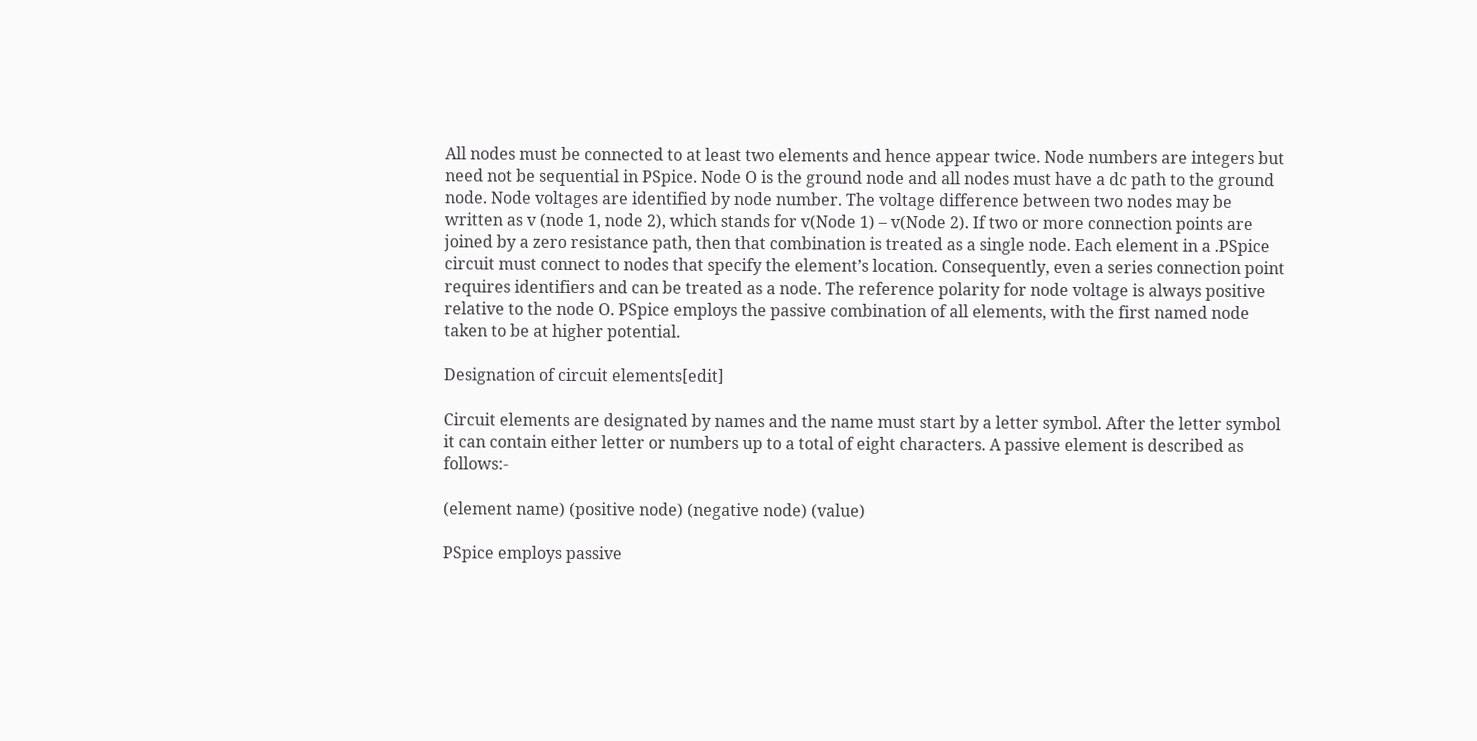All nodes must be connected to at least two elements and hence appear twice. Node numbers are integers but need not be sequential in PSpice. Node O is the ground node and all nodes must have a dc path to the ground node. Node voltages are identified by node number. The voltage difference between two nodes may be written as v (node 1, node 2), which stands for v(Node 1) – v(Node 2). If two or more connection points are joined by a zero resistance path, then that combination is treated as a single node. Each element in a .PSpice circuit must connect to nodes that specify the element’s location. Consequently, even a series connection point requires identifiers and can be treated as a node. The reference polarity for node voltage is always positive relative to the node O. PSpice employs the passive combination of all elements, with the first named node taken to be at higher potential.

Designation of circuit elements[edit]

Circuit elements are designated by names and the name must start by a letter symbol. After the letter symbol it can contain either letter or numbers up to a total of eight characters. A passive element is described as follows:-

(element name) (positive node) (negative node) (value)

PSpice employs passive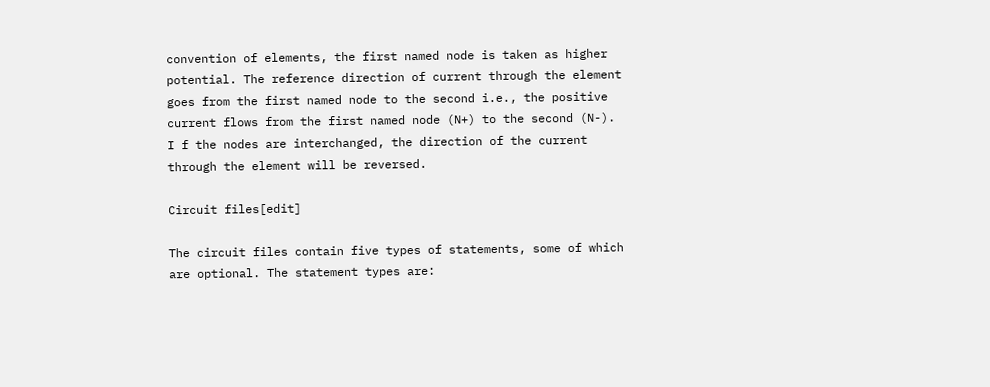convention of elements, the first named node is taken as higher potential. The reference direction of current through the element goes from the first named node to the second i.e., the positive current flows from the first named node (N+) to the second (N-). I f the nodes are interchanged, the direction of the current through the element will be reversed.

Circuit files[edit]

The circuit files contain five types of statements, some of which are optional. The statement types are: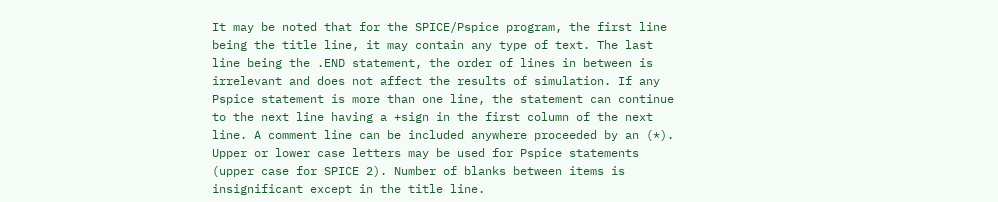It may be noted that for the SPICE/Pspice program, the first line being the title line, it may contain any type of text. The last line being the .END statement, the order of lines in between is irrelevant and does not affect the results of simulation. If any Pspice statement is more than one line, the statement can continue to the next line having a +sign in the first column of the next line. A comment line can be included anywhere proceeded by an (*). Upper or lower case letters may be used for Pspice statements (upper case for SPICE 2). Number of blanks between items is insignificant except in the title line.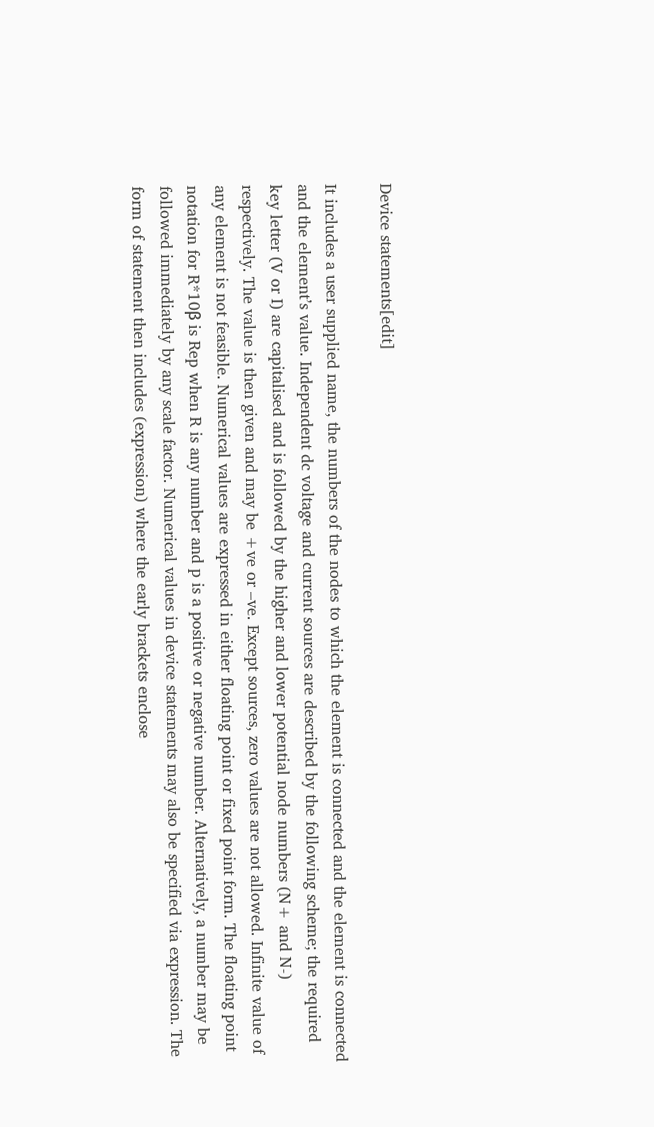Device statements[edit]

It includes a user supplied name, the numbers of the nodes to which the element is connected and the element is connected and the element’s value. Independent dc voltage and current sources are described by the following scheme; the required key letter (V or I) are capitalised and is followed by the higher and lower potential node numbers (N+ and N-) respectively. The value is then given and may be +ve or –ve. Except sources, zero values are not allowed. Infinite value of any element is not feasible. Numerical values are expressed in either floating point or fixed point form. The floating point notation for R*10β is Rep when R is any number and p is a positive or negative number. Alternatively, a number may be followed immediately by any scale factor. Numerical values in device statements may also be specified via expression. The form of statement then includes (expression) where the early brackets enclose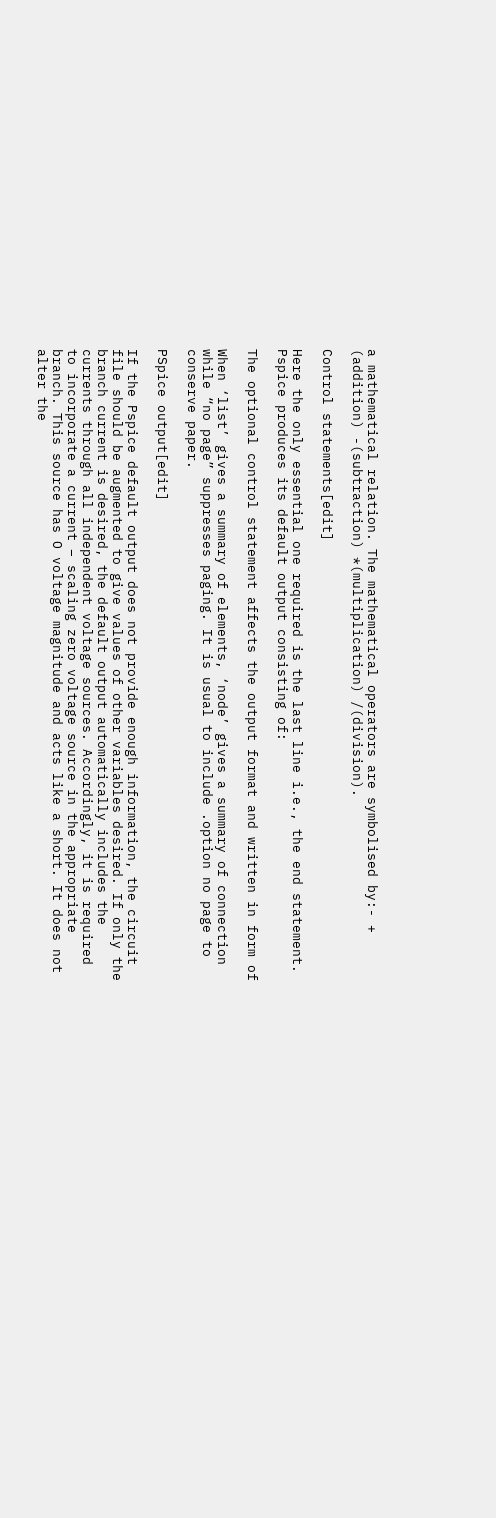a mathematical relation. The mathematical operators are symbolised by:- + (addition) -(subtraction) *(multiplication) /(division).

Control statements[edit]

Here the only essential one required is the last line i.e., the end statement. Pspice produces its default output consisting of:

The optional control statement affects the output format and written in form of

When ‘list’ gives a summary of elements, ‘node’ gives a summary of connection while “no page” suppresses paging. It is usual to include .option no page to conserve paper.

PSpice output[edit]

If the Pspice default output does not provide enough information, the circuit file should be augmented to give values of other variables desired. If only the branch current is desired, the default output automatically includes the currents through all independent voltage sources. Accordingly, it is required to incorporate a current – scaling zero voltage source in the appropriate branch. This source has O voltage magnitude and acts like a short. It does not alter the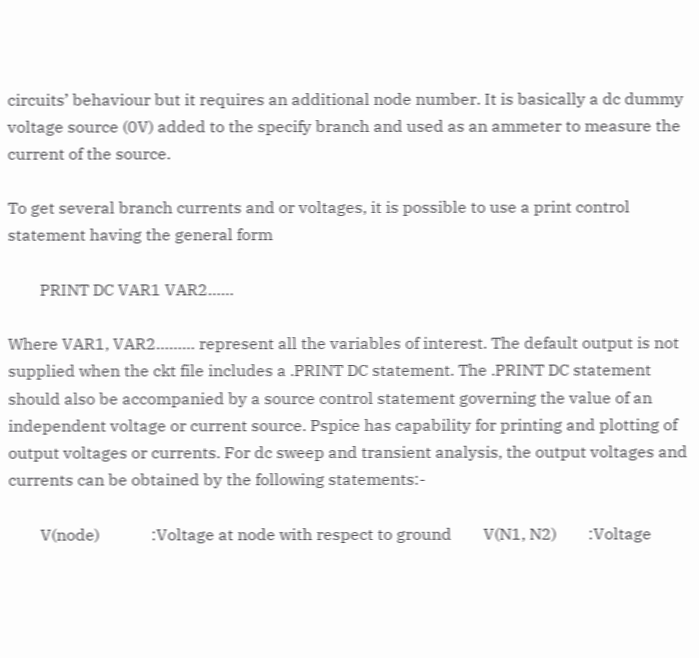circuits’ behaviour but it requires an additional node number. It is basically a dc dummy voltage source (0V) added to the specify branch and used as an ammeter to measure the current of the source.

To get several branch currents and or voltages, it is possible to use a print control statement having the general form

        PRINT DC VAR1 VAR2……

Where VAR1, VAR2……… represent all the variables of interest. The default output is not supplied when the ckt file includes a .PRINT DC statement. The .PRINT DC statement should also be accompanied by a source control statement governing the value of an independent voltage or current source. Pspice has capability for printing and plotting of output voltages or currents. For dc sweep and transient analysis, the output voltages and currents can be obtained by the following statements:-

        V(node)             :Voltage at node with respect to ground        V(N1, N2)        :Voltage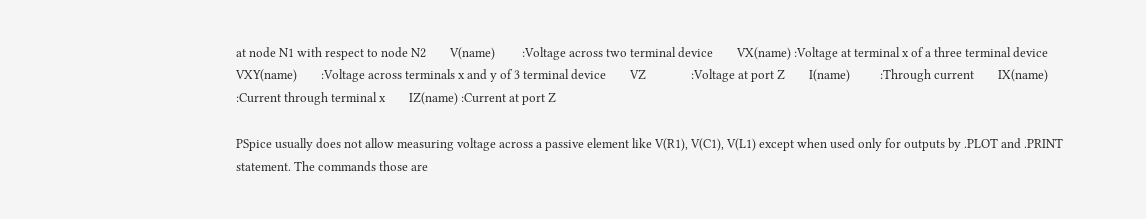at node N1 with respect to node N2        V(name)         :Voltage across two terminal device        VX(name) :Voltage at terminal x of a three terminal device        VXY(name)        :Voltage across terminals x and y of 3 terminal device        VZ               :Voltage at port Z        I(name)          :Through current        IX(name) :Current through terminal x        IZ(name) :Current at port Z

PSpice usually does not allow measuring voltage across a passive element like V(R1), V(C1), V(L1) except when used only for outputs by .PLOT and .PRINT statement. The commands those are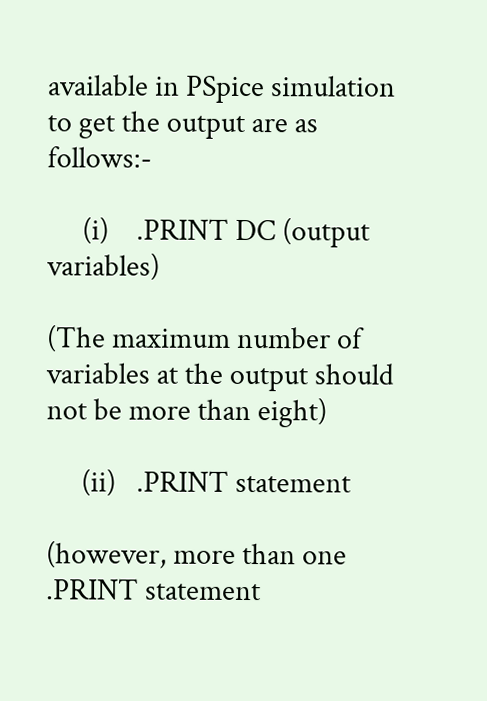available in PSpice simulation to get the output are as follows:-

     (i)    .PRINT DC (output variables)

(The maximum number of variables at the output should not be more than eight)

     (ii)   .PRINT statement

(however, more than one .PRINT statement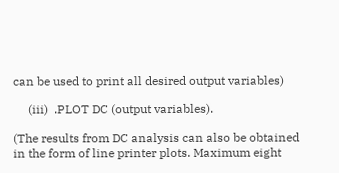can be used to print all desired output variables)

     (iii)  .PLOT DC (output variables).

(The results from DC analysis can also be obtained in the form of line printer plots. Maximum eight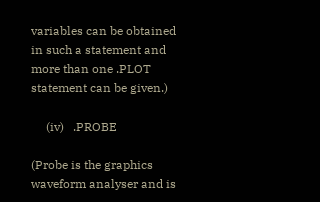variables can be obtained in such a statement and more than one .PLOT statement can be given.)

     (iv)   .PROBE

(Probe is the graphics waveform analyser and is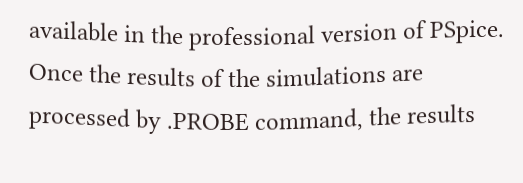available in the professional version of PSpice. Once the results of the simulations are processed by .PROBE command, the results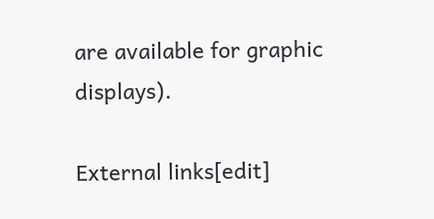are available for graphic displays).

External links[edit]